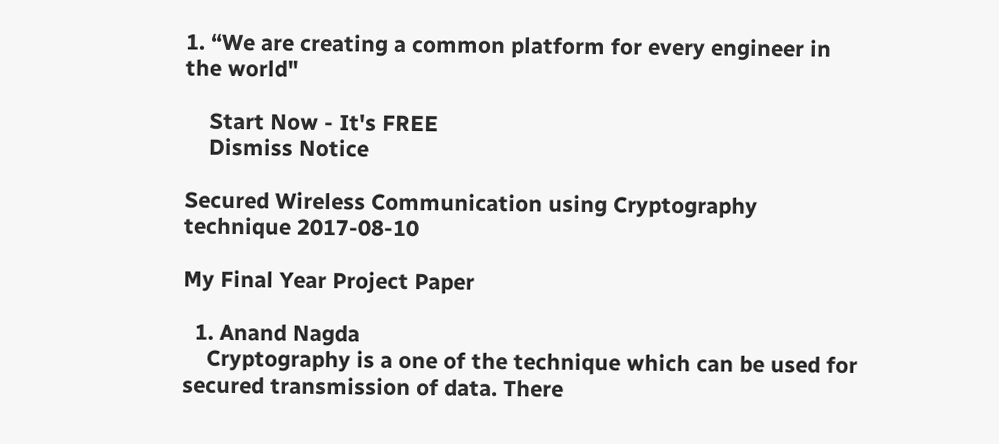1. “We are creating a common platform for every engineer in the world"

    Start Now - It's FREE
    Dismiss Notice

Secured Wireless Communication using Cryptography technique 2017-08-10

My Final Year Project Paper

  1. Anand Nagda
    Cryptography is a one of the technique which can be used for secured transmission of data. There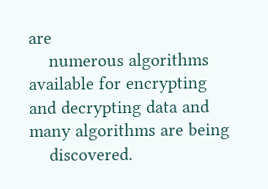are
    numerous algorithms available for encrypting and decrypting data and many algorithms are being
    discovered.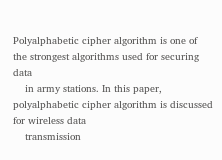Polyalphabetic cipher algorithm is one of the strongest algorithms used for securing data
    in army stations. In this paper, polyalphabetic cipher algorithm is discussed for wireless data
    transmission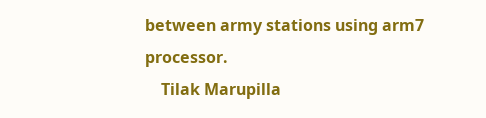between army stations using arm7 processor.
    Tilak Marupilla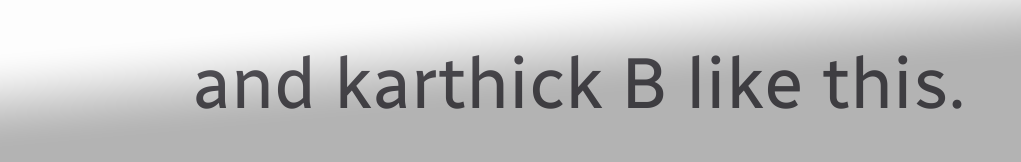and karthick B like this.